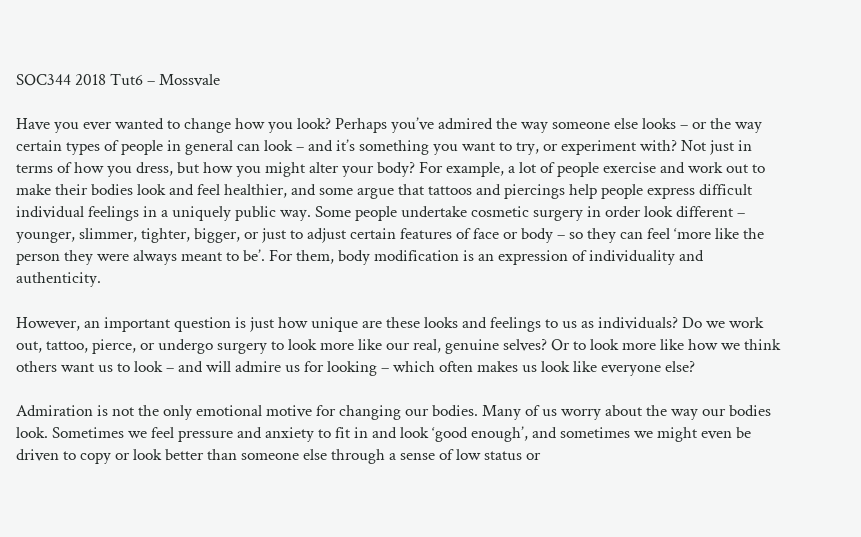SOC344 2018 Tut6 – Mossvale

Have you ever wanted to change how you look? Perhaps you’ve admired the way someone else looks – or the way certain types of people in general can look – and it’s something you want to try, or experiment with? Not just in terms of how you dress, but how you might alter your body? For example, a lot of people exercise and work out to make their bodies look and feel healthier, and some argue that tattoos and piercings help people express difficult individual feelings in a uniquely public way. Some people undertake cosmetic surgery in order look different – younger, slimmer, tighter, bigger, or just to adjust certain features of face or body – so they can feel ‘more like the person they were always meant to be’. For them, body modification is an expression of individuality and authenticity.

However, an important question is just how unique are these looks and feelings to us as individuals? Do we work out, tattoo, pierce, or undergo surgery to look more like our real, genuine selves? Or to look more like how we think others want us to look – and will admire us for looking – which often makes us look like everyone else?

Admiration is not the only emotional motive for changing our bodies. Many of us worry about the way our bodies look. Sometimes we feel pressure and anxiety to fit in and look ‘good enough’, and sometimes we might even be driven to copy or look better than someone else through a sense of low status or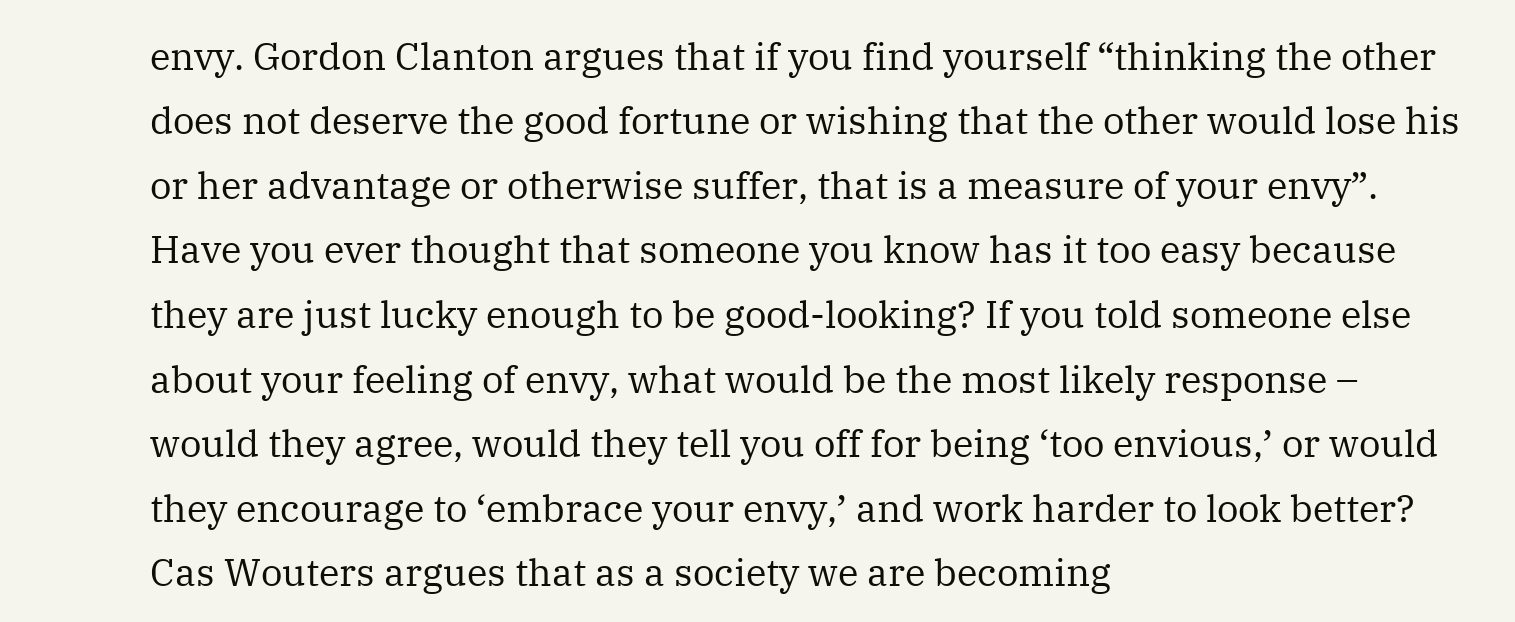envy. Gordon Clanton argues that if you find yourself “thinking the other does not deserve the good fortune or wishing that the other would lose his or her advantage or otherwise suffer, that is a measure of your envy”. Have you ever thought that someone you know has it too easy because they are just lucky enough to be good-looking? If you told someone else about your feeling of envy, what would be the most likely response – would they agree, would they tell you off for being ‘too envious,’ or would they encourage to ‘embrace your envy,’ and work harder to look better? Cas Wouters argues that as a society we are becoming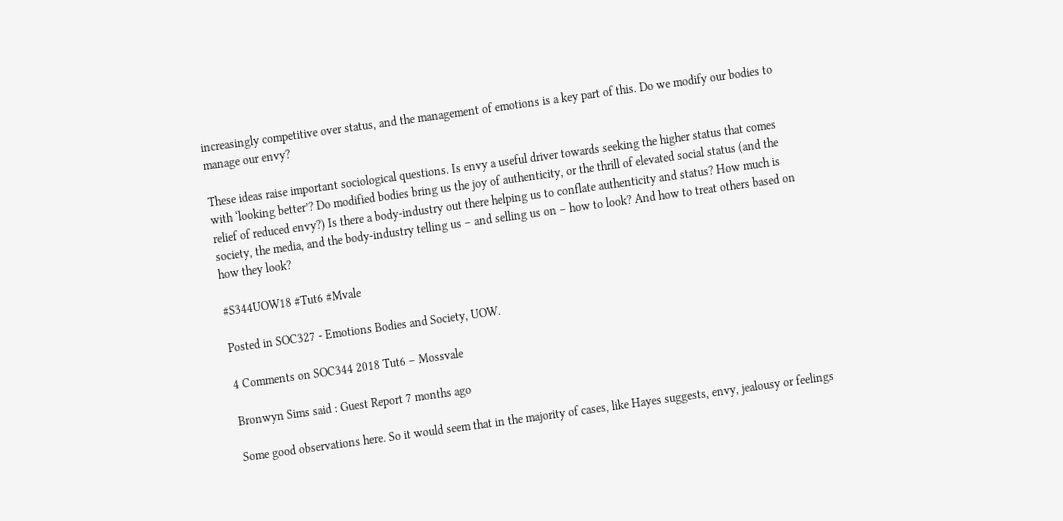increasingly competitive over status, and the management of emotions is a key part of this. Do we modify our bodies to manage our envy?

These ideas raise important sociological questions. Is envy a useful driver towards seeking the higher status that comes with ‘looking better’? Do modified bodies bring us the joy of authenticity, or the thrill of elevated social status (and the relief of reduced envy?) Is there a body-industry out there helping us to conflate authenticity and status? How much is society, the media, and the body-industry telling us – and selling us on – how to look? And how to treat others based on how they look?

#S344UOW18 #Tut6 #Mvale

Posted in SOC327 - Emotions Bodies and Society, UOW.

4 Comments on SOC344 2018 Tut6 – Mossvale

Bronwyn Sims said : Guest Report 7 months ago

Some good observations here. So it would seem that in the majority of cases, like Hayes suggests, envy, jealousy or feelings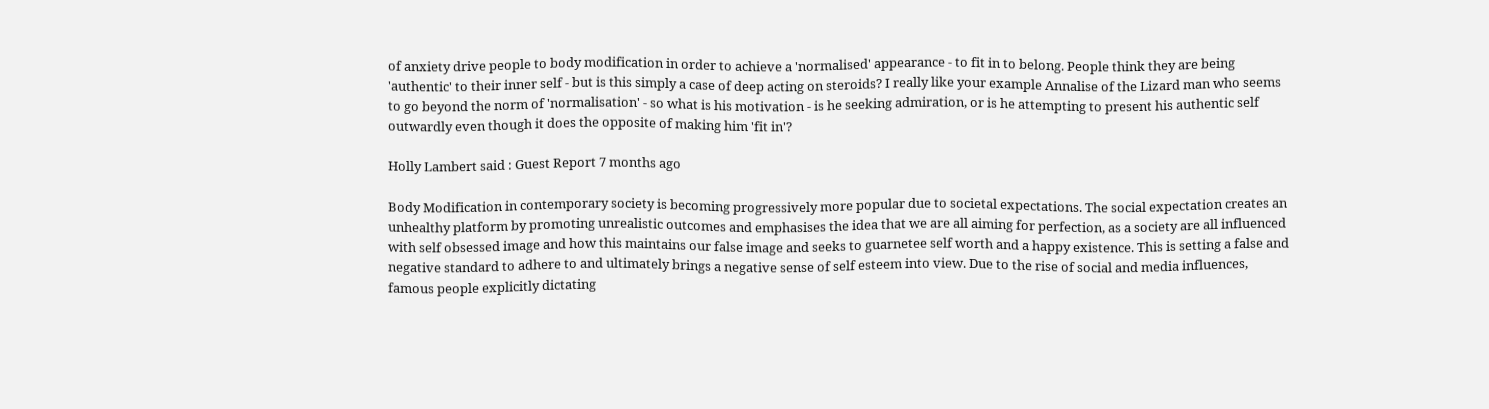of anxiety drive people to body modification in order to achieve a 'normalised' appearance - to fit in to belong. People think they are being 'authentic' to their inner self - but is this simply a case of deep acting on steroids? I really like your example Annalise of the Lizard man who seems to go beyond the norm of 'normalisation' - so what is his motivation - is he seeking admiration, or is he attempting to present his authentic self outwardly even though it does the opposite of making him 'fit in'?

Holly Lambert said : Guest Report 7 months ago

Body Modification in contemporary society is becoming progressively more popular due to societal expectations. The social expectation creates an unhealthy platform by promoting unrealistic outcomes and emphasises the idea that we are all aiming for perfection, as a society are all influenced with self obsessed image and how this maintains our false image and seeks to guarnetee self worth and a happy existence. This is setting a false and negative standard to adhere to and ultimately brings a negative sense of self esteem into view. Due to the rise of social and media influences, famous people explicitly dictating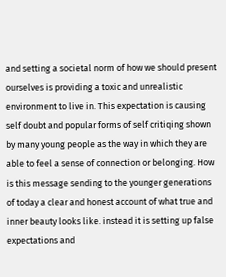and setting a societal norm of how we should present ourselves is providing a toxic and unrealistic environment to live in. This expectation is causing self doubt and popular forms of self critiqing shown by many young people as the way in which they are able to feel a sense of connection or belonging. How is this message sending to the younger generations of today a clear and honest account of what true and inner beauty looks like. instead it is setting up false expectations and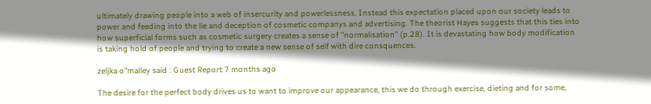ultimately drawing people into a web of insercurity and powerlessness. Instead this expectation placed upon our society leads to power and feeding into the lie and deception of cosmetic companys and advertising. The theorist Hayes suggests that this ties into how superficial forms such as cosmetic surgery creates a sense of "normalisation" (p.28). It is devastating how body modification is taking hold of people and trying to create a new sense of self with dire consquences.

zeljka o"malley said : Guest Report 7 months ago

The desire for the perfect body drives us to want to improve our appearance, this we do through exercise, dieting and for some,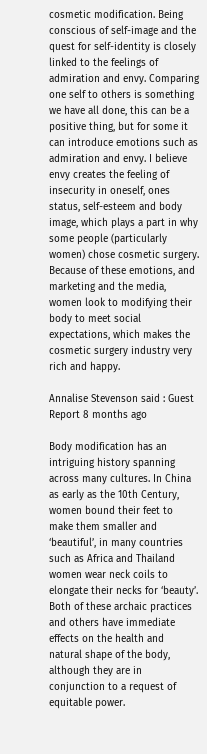cosmetic modification. Being conscious of self-image and the quest for self-identity is closely linked to the feelings of admiration and envy. Comparing one self to others is something we have all done, this can be a positive thing, but for some it can introduce emotions such as admiration and envy. I believe envy creates the feeling of insecurity in oneself, ones status, self-esteem and body image, which plays a part in why some people (particularly women) chose cosmetic surgery. Because of these emotions, and marketing and the media, women look to modifying their body to meet social expectations, which makes the cosmetic surgery industry very rich and happy.

Annalise Stevenson said : Guest Report 8 months ago

Body modification has an intriguing history spanning across many cultures. In China as early as the 10th Century, women bound their feet to make them smaller and ‘beautiful’, in many countries such as Africa and Thailand women wear neck coils to elongate their necks for ‘beauty’. Both of these archaic practices and others have immediate effects on the health and natural shape of the body, although they are in conjunction to a request of equitable power.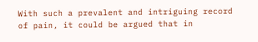With such a prevalent and intriguing record of pain, it could be argued that in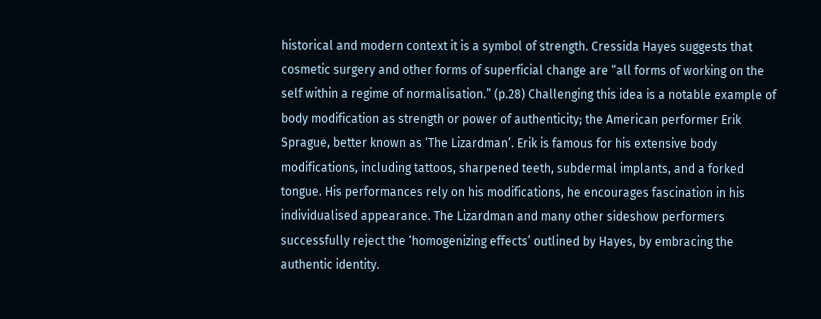historical and modern context it is a symbol of strength. Cressida Hayes suggests that cosmetic surgery and other forms of superficial change are “all forms of working on the self within a regime of normalisation.” (p.28) Challenging this idea is a notable example of body modification as strength or power of authenticity; the American performer Erik Sprague, better known as ‘The Lizardman’. Erik is famous for his extensive body modifications, including tattoos, sharpened teeth, subdermal implants, and a forked tongue. His performances rely on his modifications, he encourages fascination in his individualised appearance. The Lizardman and many other sideshow performers successfully reject the ‘homogenizing effects’ outlined by Hayes, by embracing the authentic identity.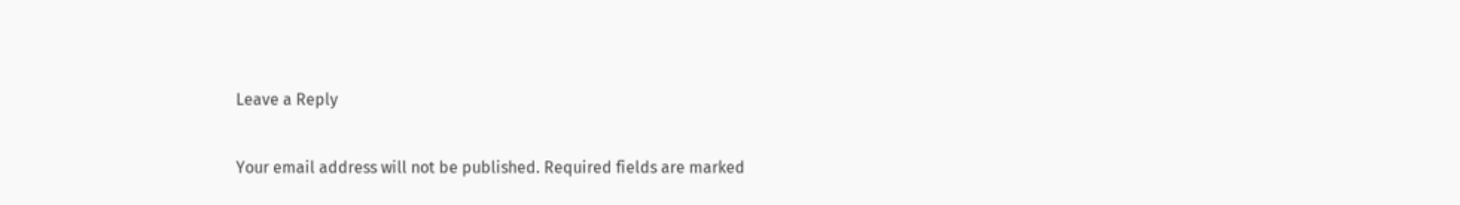Leave a Reply

Your email address will not be published. Required fields are marked